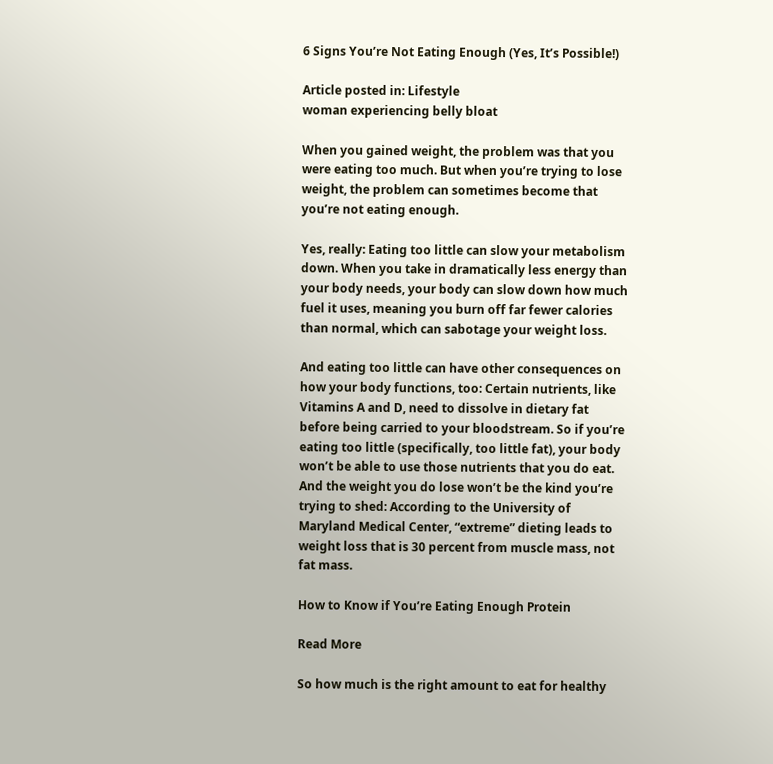6 Signs You’re Not Eating Enough (Yes, It’s Possible!)

Article posted in: Lifestyle
woman experiencing belly bloat

When you gained weight, the problem was that you were eating too much. But when you’re trying to lose weight, the problem can sometimes become that you’re not eating enough.

Yes, really: Eating too little can slow your metabolism down. When you take in dramatically less energy than your body needs, your body can slow down how much fuel it uses, meaning you burn off far fewer calories than normal, which can sabotage your weight loss.

And eating too little can have other consequences on how your body functions, too: Certain nutrients, like Vitamins A and D, need to dissolve in dietary fat before being carried to your bloodstream. So if you’re eating too little (specifically, too little fat), your body won’t be able to use those nutrients that you do eat. And the weight you do lose won’t be the kind you’re trying to shed: According to the University of Maryland Medical Center, “extreme” dieting leads to weight loss that is 30 percent from muscle mass, not fat mass.

How to Know if You’re Eating Enough Protein

Read More

So how much is the right amount to eat for healthy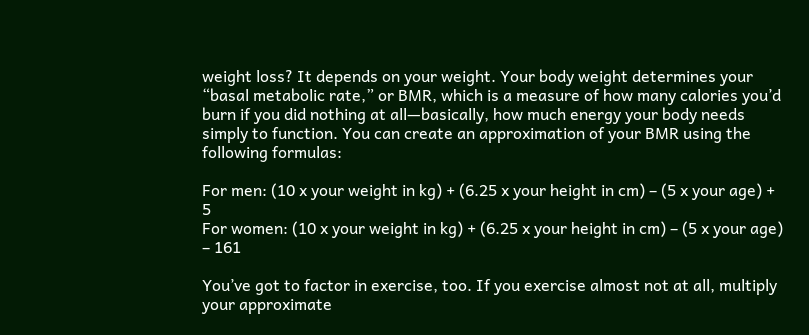weight loss? It depends on your weight. Your body weight determines your “basal metabolic rate,” or BMR, which is a measure of how many calories you’d burn if you did nothing at all—basically, how much energy your body needs simply to function. You can create an approximation of your BMR using the following formulas:

For men: (10 x your weight in kg) + (6.25 x your height in cm) – (5 x your age) + 5
For women: (10 x your weight in kg) + (6.25 x your height in cm) – (5 x your age) – 161

You’ve got to factor in exercise, too. If you exercise almost not at all, multiply your approximate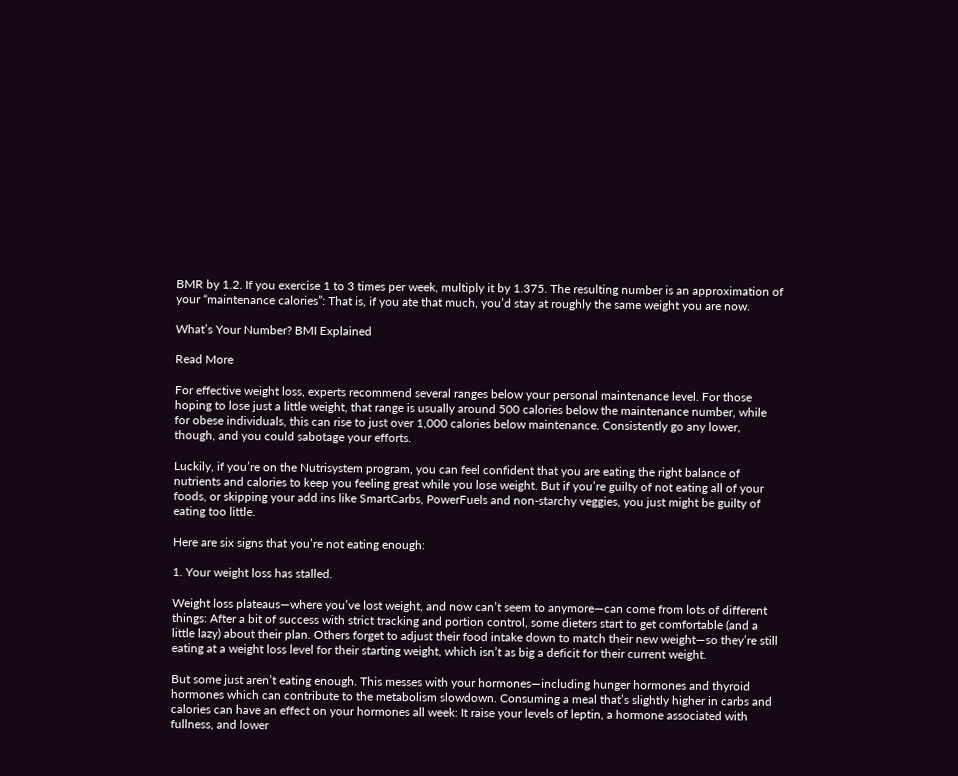BMR by 1.2. If you exercise 1 to 3 times per week, multiply it by 1.375. The resulting number is an approximation of your “maintenance calories”: That is, if you ate that much, you’d stay at roughly the same weight you are now.

What’s Your Number? BMI Explained

Read More

For effective weight loss, experts recommend several ranges below your personal maintenance level. For those hoping to lose just a little weight, that range is usually around 500 calories below the maintenance number, while for obese individuals, this can rise to just over 1,000 calories below maintenance. Consistently go any lower, though, and you could sabotage your efforts.

Luckily, if you’re on the Nutrisystem program, you can feel confident that you are eating the right balance of nutrients and calories to keep you feeling great while you lose weight. But if you’re guilty of not eating all of your foods, or skipping your add ins like SmartCarbs, PowerFuels and non-starchy veggies, you just might be guilty of eating too little.

Here are six signs that you’re not eating enough:

1. Your weight loss has stalled.

Weight loss plateaus—where you’ve lost weight, and now can’t seem to anymore—can come from lots of different things: After a bit of success with strict tracking and portion control, some dieters start to get comfortable (and a little lazy) about their plan. Others forget to adjust their food intake down to match their new weight—so they’re still eating at a weight loss level for their starting weight, which isn’t as big a deficit for their current weight.

But some just aren’t eating enough. This messes with your hormones—including hunger hormones and thyroid hormones which can contribute to the metabolism slowdown. Consuming a meal that’s slightly higher in carbs and calories can have an effect on your hormones all week: It raise your levels of leptin, a hormone associated with fullness, and lower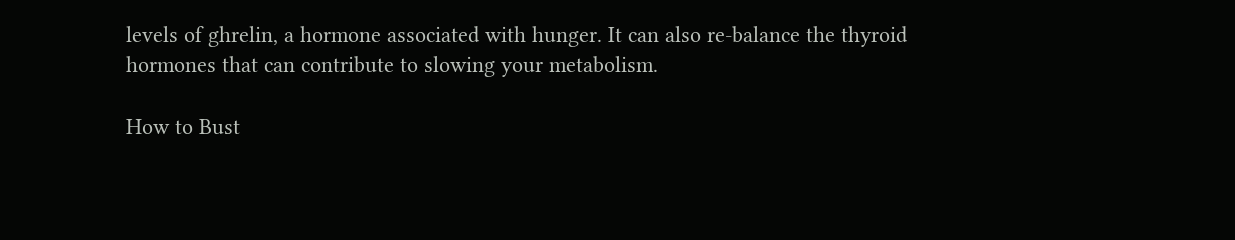levels of ghrelin, a hormone associated with hunger. It can also re-balance the thyroid hormones that can contribute to slowing your metabolism.

How to Bust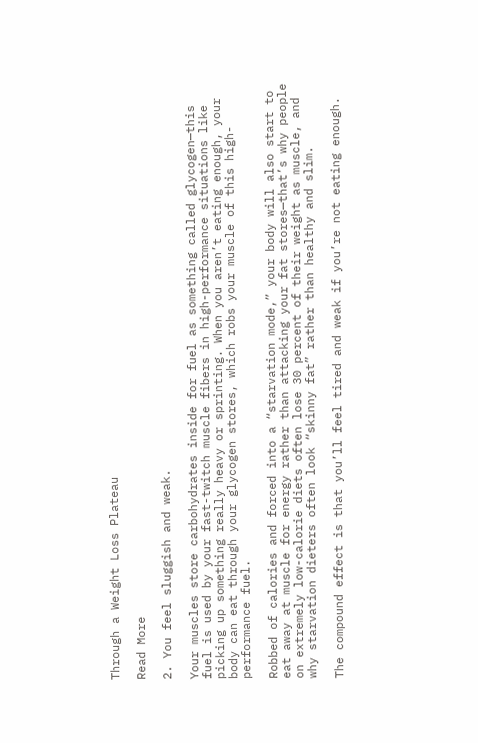Through a Weight Loss Plateau

Read More

2. You feel sluggish and weak.

Your muscles store carbohydrates inside for fuel as something called glycogen—this fuel is used by your fast-twitch muscle fibers in high-performance situations like picking up something really heavy or sprinting. When you aren’t eating enough, your body can eat through your glycogen stores, which robs your muscle of this high-performance fuel.

Robbed of calories and forced into a “starvation mode,” your body will also start to eat away at muscle for energy rather than attacking your fat stores—that’s why people on extremely low-calorie diets often lose 30 percent of their weight as muscle, and why starvation dieters often look “skinny fat” rather than healthy and slim.

The compound effect is that you’ll feel tired and weak if you’re not eating enough.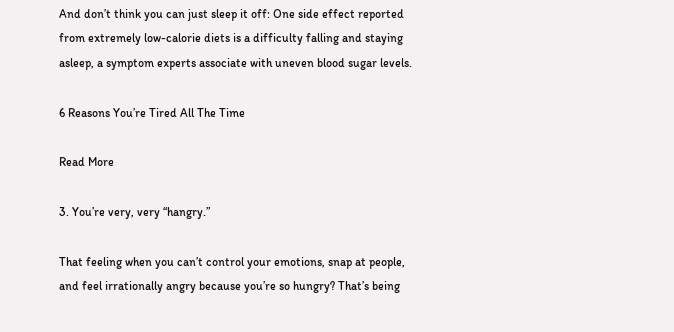And don’t think you can just sleep it off: One side effect reported from extremely low-calorie diets is a difficulty falling and staying asleep, a symptom experts associate with uneven blood sugar levels.

6 Reasons You’re Tired All The Time

Read More

3. You’re very, very “hangry.”

That feeling when you can’t control your emotions, snap at people, and feel irrationally angry because you’re so hungry? That’s being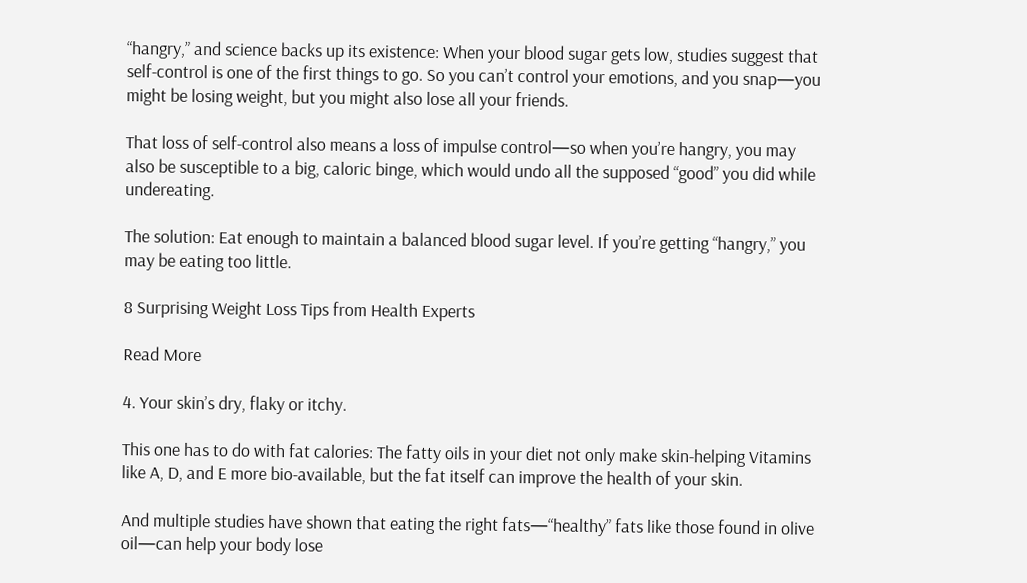“hangry,” and science backs up its existence: When your blood sugar gets low, studies suggest that self-control is one of the first things to go. So you can’t control your emotions, and you snap—you might be losing weight, but you might also lose all your friends.

That loss of self-control also means a loss of impulse control—so when you’re hangry, you may also be susceptible to a big, caloric binge, which would undo all the supposed “good” you did while undereating.

The solution: Eat enough to maintain a balanced blood sugar level. If you’re getting “hangry,” you may be eating too little.

8 Surprising Weight Loss Tips from Health Experts

Read More

4. Your skin’s dry, flaky or itchy.

This one has to do with fat calories: The fatty oils in your diet not only make skin-helping Vitamins like A, D, and E more bio-available, but the fat itself can improve the health of your skin.

And multiple studies have shown that eating the right fats—“healthy” fats like those found in olive oil—can help your body lose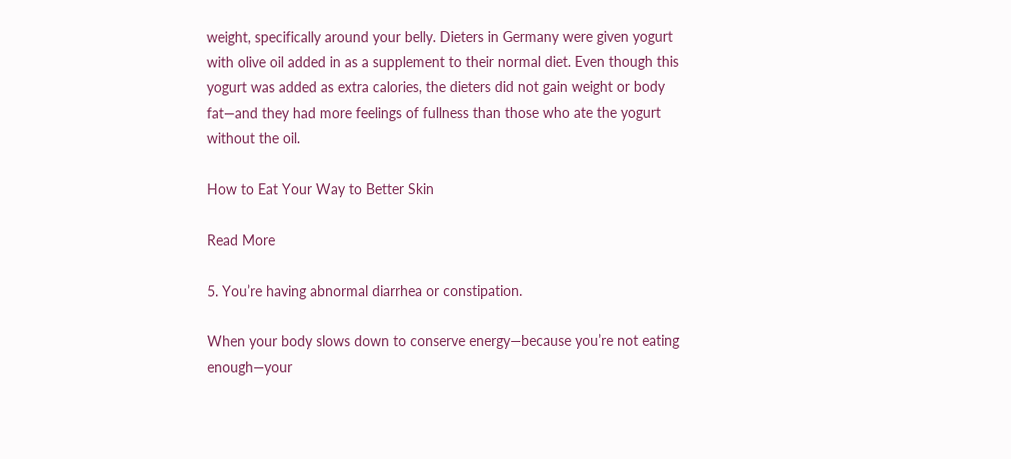weight, specifically around your belly. Dieters in Germany were given yogurt with olive oil added in as a supplement to their normal diet. Even though this yogurt was added as extra calories, the dieters did not gain weight or body fat—and they had more feelings of fullness than those who ate the yogurt without the oil.

How to Eat Your Way to Better Skin

Read More

5. You’re having abnormal diarrhea or constipation.

When your body slows down to conserve energy—because you’re not eating enough—your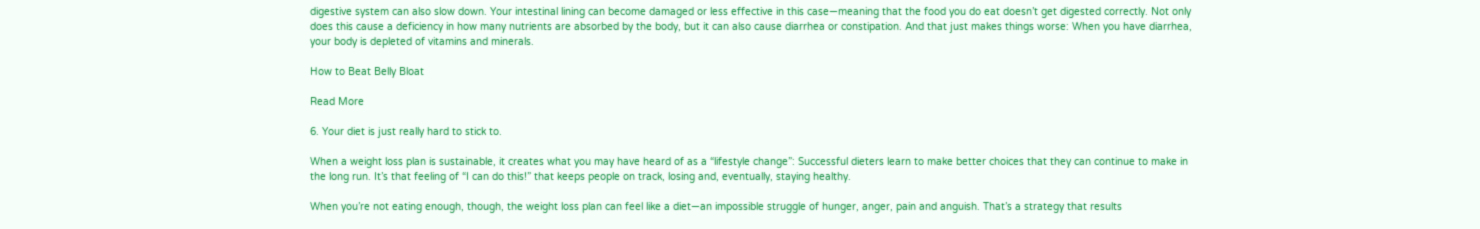digestive system can also slow down. Your intestinal lining can become damaged or less effective in this case—meaning that the food you do eat doesn’t get digested correctly. Not only does this cause a deficiency in how many nutrients are absorbed by the body, but it can also cause diarrhea or constipation. And that just makes things worse: When you have diarrhea, your body is depleted of vitamins and minerals.

How to Beat Belly Bloat

Read More

6. Your diet is just really hard to stick to.

When a weight loss plan is sustainable, it creates what you may have heard of as a “lifestyle change”: Successful dieters learn to make better choices that they can continue to make in the long run. It’s that feeling of “I can do this!” that keeps people on track, losing and, eventually, staying healthy.

When you’re not eating enough, though, the weight loss plan can feel like a diet—an impossible struggle of hunger, anger, pain and anguish. That’s a strategy that results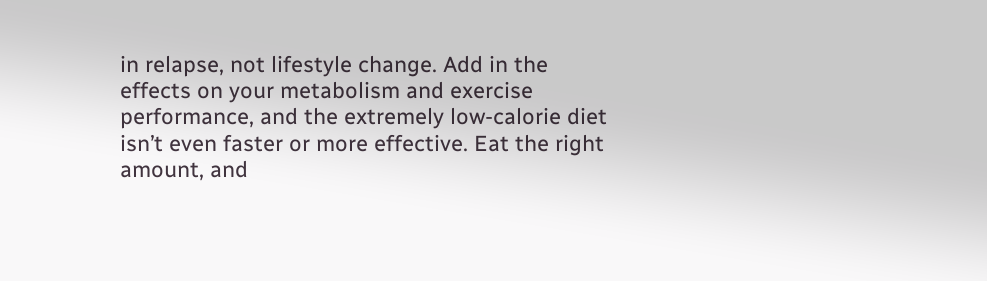in relapse, not lifestyle change. Add in the effects on your metabolism and exercise performance, and the extremely low-calorie diet isn’t even faster or more effective. Eat the right amount, and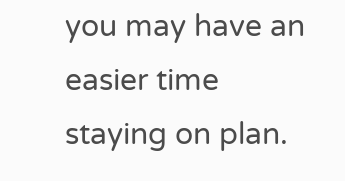you may have an easier time staying on plan.